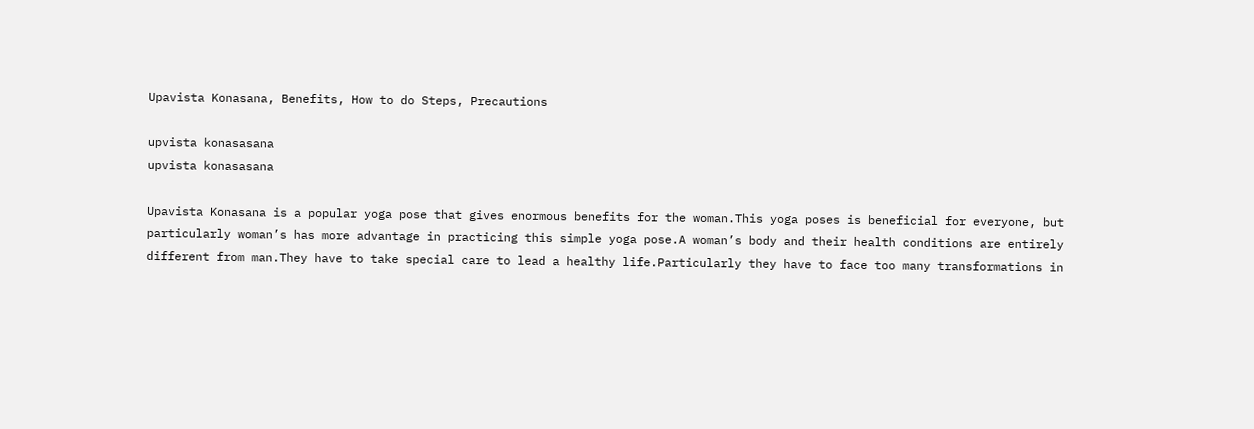Upavista Konasana, Benefits, How to do Steps, Precautions

upvista konasasana
upvista konasasana

Upavista Konasana is a popular yoga pose that gives enormous benefits for the woman.This yoga poses is beneficial for everyone, but particularly woman’s has more advantage in practicing this simple yoga pose.A woman’s body and their health conditions are entirely different from man.They have to take special care to lead a healthy life.Particularly they have to face too many transformations in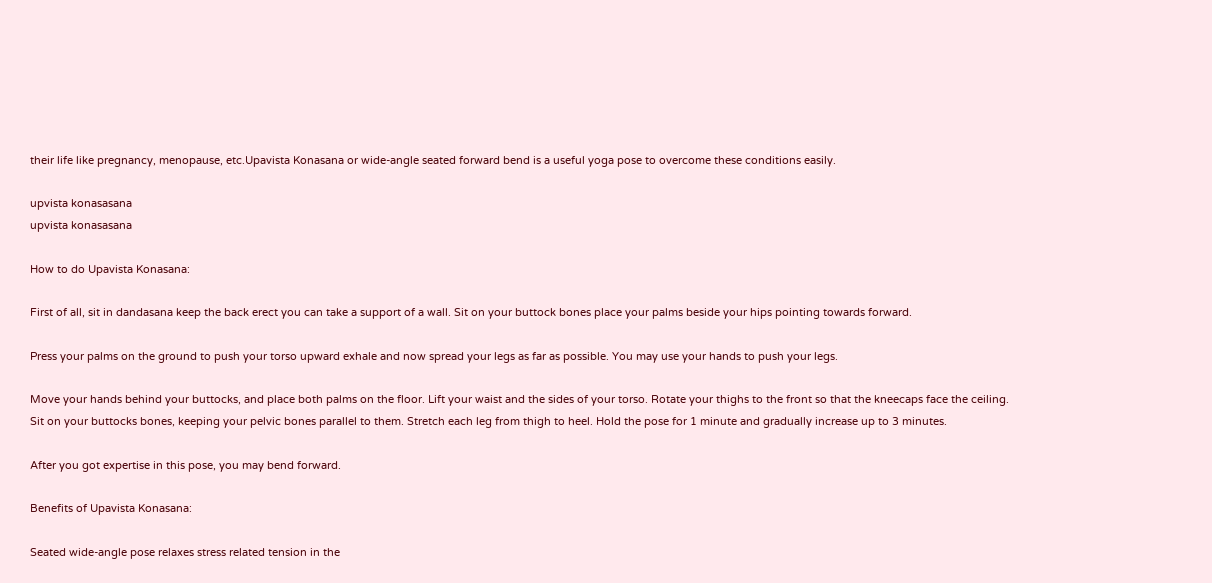their life like pregnancy, menopause, etc.Upavista Konasana or wide-angle seated forward bend is a useful yoga pose to overcome these conditions easily.

upvista konasasana
upvista konasasana

How to do Upavista Konasana:

First of all, sit in dandasana keep the back erect you can take a support of a wall. Sit on your buttock bones place your palms beside your hips pointing towards forward.

Press your palms on the ground to push your torso upward exhale and now spread your legs as far as possible. You may use your hands to push your legs.

Move your hands behind your buttocks, and place both palms on the floor. Lift your waist and the sides of your torso. Rotate your thighs to the front so that the kneecaps face the ceiling. Sit on your buttocks bones, keeping your pelvic bones parallel to them. Stretch each leg from thigh to heel. Hold the pose for 1 minute and gradually increase up to 3 minutes.

After you got expertise in this pose, you may bend forward.

Benefits of Upavista Konasana:

Seated wide-angle pose relaxes stress related tension in the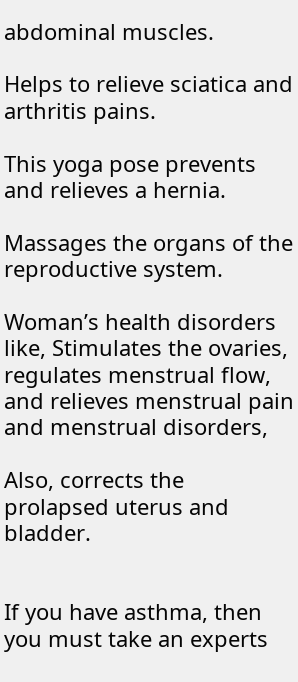abdominal muscles.

Helps to relieve sciatica and arthritis pains.

This yoga pose prevents and relieves a hernia.

Massages the organs of the reproductive system.

Woman’s health disorders like, Stimulates the ovaries, regulates menstrual flow, and relieves menstrual pain and menstrual disorders,

Also, corrects the prolapsed uterus and bladder.


If you have asthma, then you must take an experts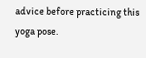advice before practicing this yoga pose.